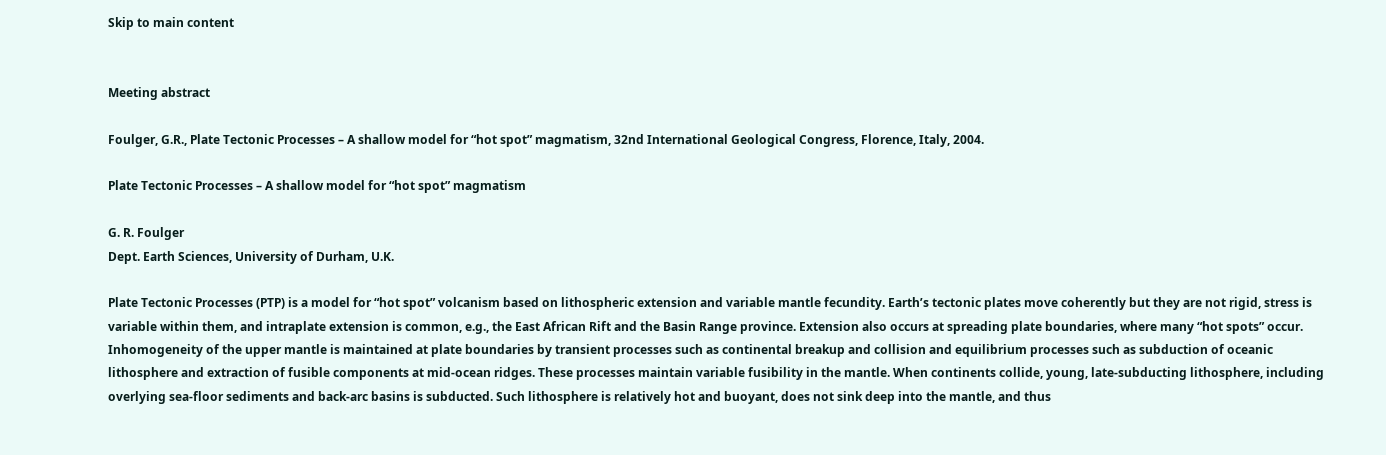Skip to main content


Meeting abstract

Foulger, G.R., Plate Tectonic Processes – A shallow model for “hot spot” magmatism, 32nd International Geological Congress, Florence, Italy, 2004.

Plate Tectonic Processes – A shallow model for “hot spot” magmatism

G. R. Foulger
Dept. Earth Sciences, University of Durham, U.K.

Plate Tectonic Processes (PTP) is a model for “hot spot” volcanism based on lithospheric extension and variable mantle fecundity. Earth’s tectonic plates move coherently but they are not rigid, stress is variable within them, and intraplate extension is common, e.g., the East African Rift and the Basin Range province. Extension also occurs at spreading plate boundaries, where many “hot spots” occur. Inhomogeneity of the upper mantle is maintained at plate boundaries by transient processes such as continental breakup and collision and equilibrium processes such as subduction of oceanic lithosphere and extraction of fusible components at mid-ocean ridges. These processes maintain variable fusibility in the mantle. When continents collide, young, late-subducting lithosphere, including overlying sea-floor sediments and back-arc basins is subducted. Such lithosphere is relatively hot and buoyant, does not sink deep into the mantle, and thus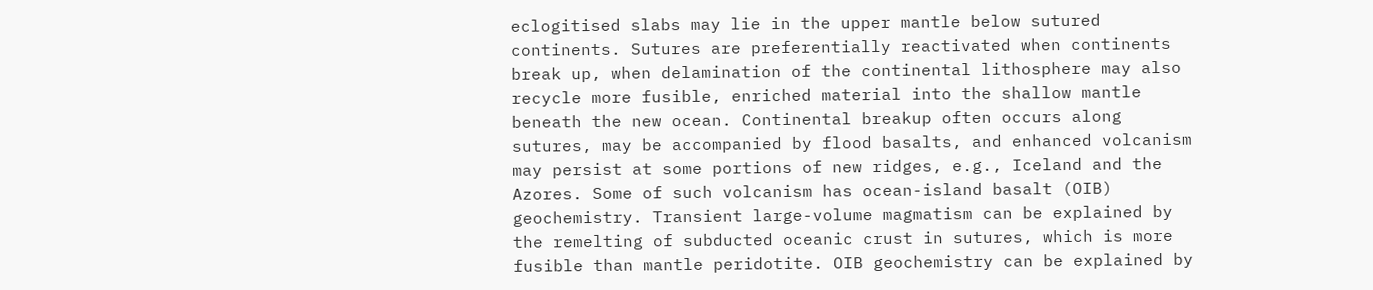eclogitised slabs may lie in the upper mantle below sutured continents. Sutures are preferentially reactivated when continents break up, when delamination of the continental lithosphere may also recycle more fusible, enriched material into the shallow mantle beneath the new ocean. Continental breakup often occurs along sutures, may be accompanied by flood basalts, and enhanced volcanism may persist at some portions of new ridges, e.g., Iceland and the Azores. Some of such volcanism has ocean-island basalt (OIB) geochemistry. Transient large-volume magmatism can be explained by the remelting of subducted oceanic crust in sutures, which is more fusible than mantle peridotite. OIB geochemistry can be explained by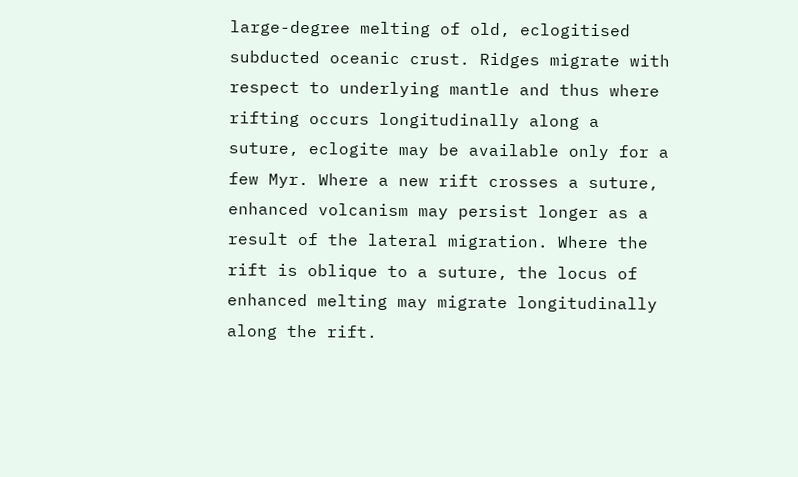large-degree melting of old, eclogitised subducted oceanic crust. Ridges migrate with respect to underlying mantle and thus where rifting occurs longitudinally along a suture, eclogite may be available only for a few Myr. Where a new rift crosses a suture, enhanced volcanism may persist longer as a result of the lateral migration. Where the rift is oblique to a suture, the locus of enhanced melting may migrate longitudinally along the rift.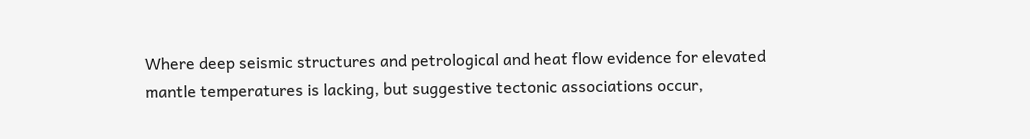Where deep seismic structures and petrological and heat flow evidence for elevated mantle temperatures is lacking, but suggestive tectonic associations occur,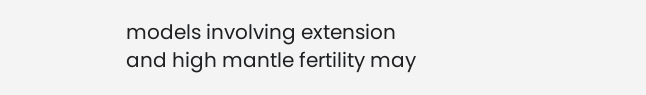models involving extension and high mantle fertility may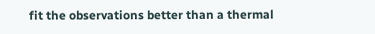fit the observations better than a thermal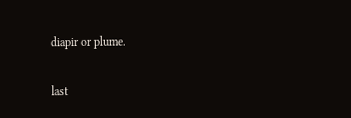diapir or plume.

last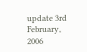update 3rd February, 2006